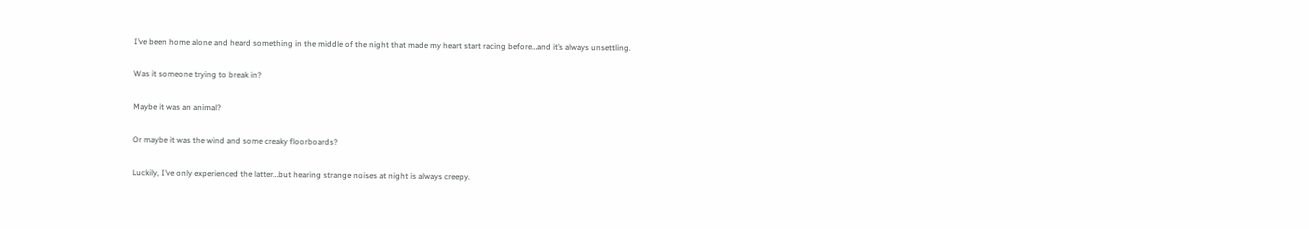I’ve been home alone and heard something in the middle of the night that made my heart start racing before…and it’s always unsettling.

Was it someone trying to break in?

Maybe it was an animal?

Or maybe it was the wind and some creaky floorboards?

Luckily, I’ve only experienced the latter…but hearing strange noises at night is always creepy.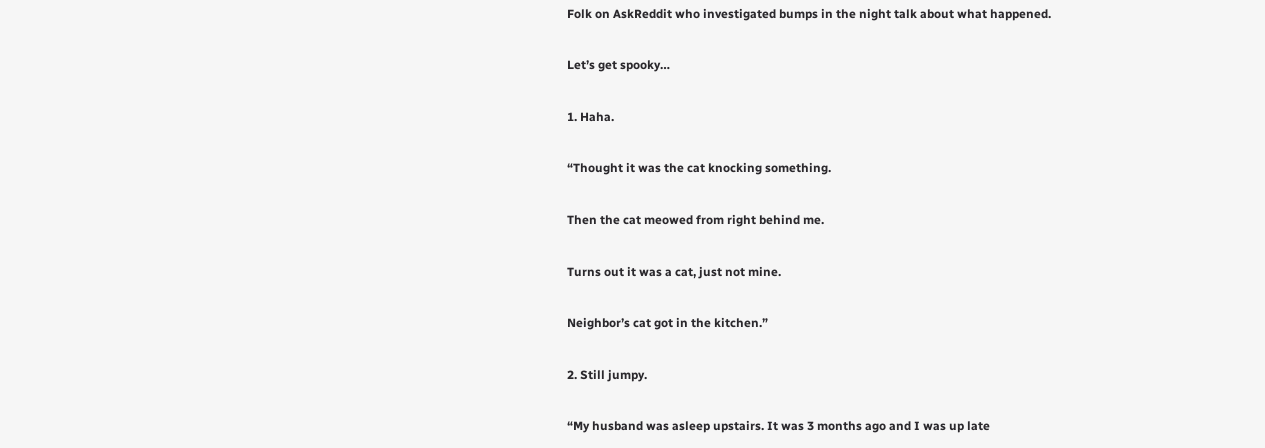Folk on AskReddit who investigated bumps in the night talk about what happened.

Let’s get spooky…

1. Haha.

“Thought it was the cat knocking something.

Then the cat meowed from right behind me.

Turns out it was a cat, just not mine.

Neighbor’s cat got in the kitchen.”

2. Still jumpy.

“My husband was asleep upstairs. It was 3 months ago and I was up late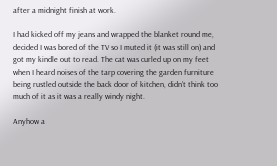after a midnight finish at work.

I had kicked off my jeans and wrapped the blanket round me, decided I was bored of the TV so I muted it (it was still on) and got my kindle out to read. The cat was curled up on my feet when I heard noises of the tarp covering the garden furniture being rustled outside the back door of kitchen, didn’t think too much of it as it was a really windy night.

Anyhow a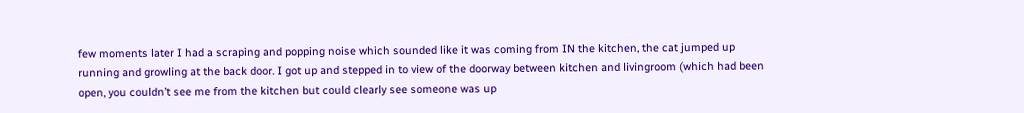few moments later I had a scraping and popping noise which sounded like it was coming from IN the kitchen, the cat jumped up running and growling at the back door. I got up and stepped in to view of the doorway between kitchen and livingroom (which had been open, you couldn’t see me from the kitchen but could clearly see someone was up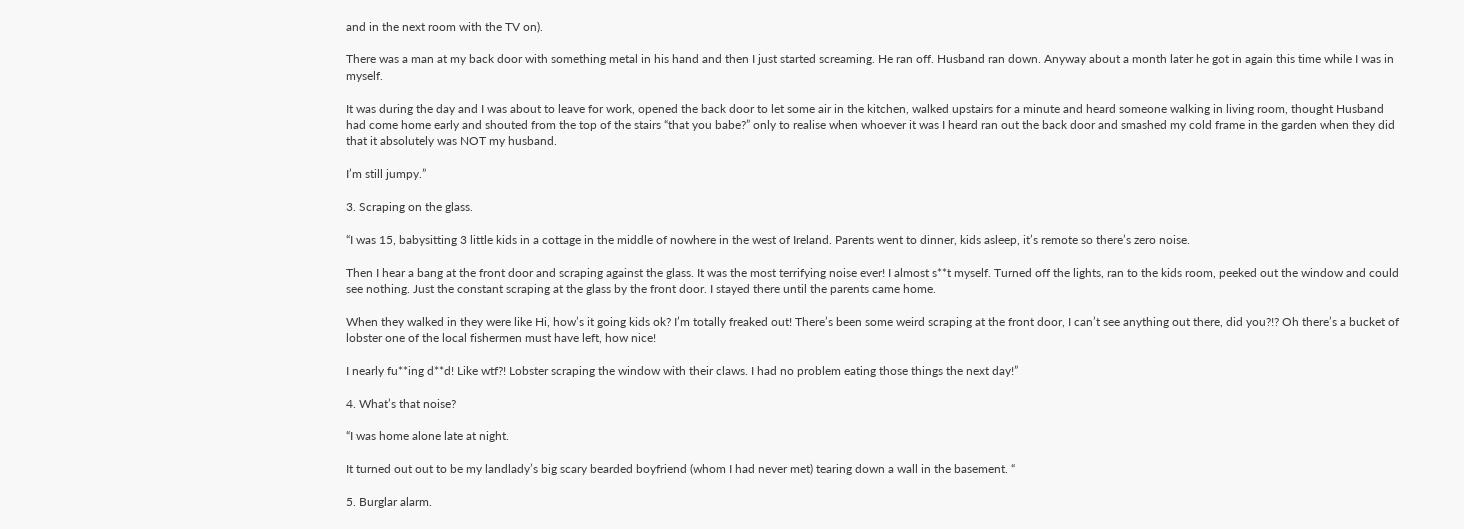and in the next room with the TV on).

There was a man at my back door with something metal in his hand and then I just started screaming. He ran off. Husband ran down. Anyway about a month later he got in again this time while I was in myself.

It was during the day and I was about to leave for work, opened the back door to let some air in the kitchen, walked upstairs for a minute and heard someone walking in living room, thought Husband had come home early and shouted from the top of the stairs “that you babe?” only to realise when whoever it was I heard ran out the back door and smashed my cold frame in the garden when they did that it absolutely was NOT my husband.

I’m still jumpy.”

3. Scraping on the glass.

“I was 15, babysitting 3 little kids in a cottage in the middle of nowhere in the west of Ireland. Parents went to dinner, kids asleep, it’s remote so there’s zero noise.

Then I hear a bang at the front door and scraping against the glass. It was the most terrifying noise ever! I almost s**t myself. Turned off the lights, ran to the kids room, peeked out the window and could see nothing. Just the constant scraping at the glass by the front door. I stayed there until the parents came home.

When they walked in they were like Hi, how’s it going kids ok? I’m totally freaked out! There’s been some weird scraping at the front door, I can’t see anything out there, did you?!? Oh there’s a bucket of lobster one of the local fishermen must have left, how nice!

I nearly fu**ing d**d! Like wtf?! Lobster scraping the window with their claws. I had no problem eating those things the next day!”

4. What’s that noise?

“I was home alone late at night.

It turned out out to be my landlady’s big scary bearded boyfriend (whom I had never met) tearing down a wall in the basement. “

5. Burglar alarm.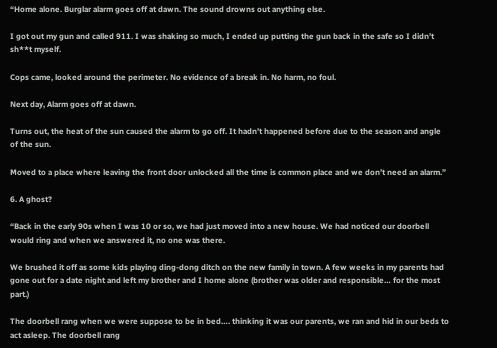“Home alone. Burglar alarm goes off at dawn. The sound drowns out anything else.

I got out my gun and called 911. I was shaking so much, I ended up putting the gun back in the safe so I didn’t sh**t myself.

Cops came, looked around the perimeter. No evidence of a break in. No harm, no foul.

Next day, Alarm goes off at dawn.

Turns out, the heat of the sun caused the alarm to go off. It hadn’t happened before due to the season and angle of the sun.

Moved to a place where leaving the front door unlocked all the time is common place and we don’t need an alarm.”

6. A ghost?

“Back in the early 90s when I was 10 or so, we had just moved into a new house. We had noticed our doorbell would ring and when we answered it, no one was there.

We brushed it off as some kids playing ding-dong ditch on the new family in town. A few weeks in my parents had gone out for a date night and left my brother and I home alone (brother was older and responsible… for the most part.)

The doorbell rang when we were suppose to be in bed…. thinking it was our parents, we ran and hid in our beds to act asleep. The doorbell rang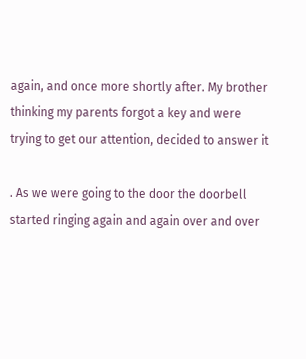again, and once more shortly after. My brother thinking my parents forgot a key and were trying to get our attention, decided to answer it

. As we were going to the door the doorbell started ringing again and again over and over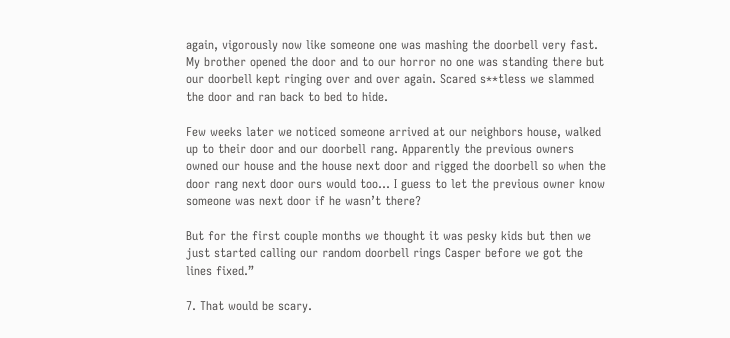again, vigorously now like someone one was mashing the doorbell very fast. My brother opened the door and to our horror no one was standing there but our doorbell kept ringing over and over again. Scared s**tless we slammed the door and ran back to bed to hide.

Few weeks later we noticed someone arrived at our neighbors house, walked up to their door and our doorbell rang. Apparently the previous owners owned our house and the house next door and rigged the doorbell so when the door rang next door ours would too… I guess to let the previous owner know someone was next door if he wasn’t there?

But for the first couple months we thought it was pesky kids but then we just started calling our random doorbell rings Casper before we got the lines fixed.”

7. That would be scary.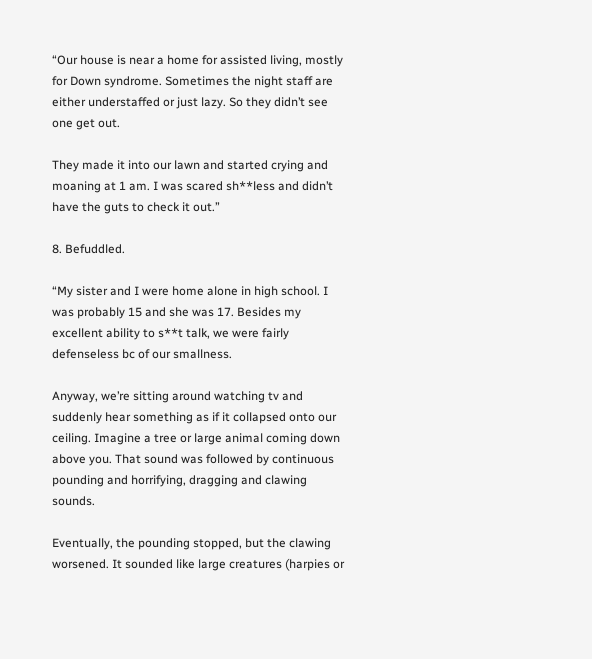“Our house is near a home for assisted living, mostly for Down syndrome. Sometimes the night staff are either understaffed or just lazy. So they didn’t see one get out.

They made it into our lawn and started crying and moaning at 1 am. I was scared sh**less and didn’t have the guts to check it out.”

8. Befuddled.

“My sister and I were home alone in high school. I was probably 15 and she was 17. Besides my excellent ability to s**t talk, we were fairly defenseless bc of our smallness.

Anyway, we’re sitting around watching tv and suddenly hear something as if it collapsed onto our ceiling. Imagine a tree or large animal coming down above you. That sound was followed by continuous pounding and horrifying, dragging and clawing sounds.

Eventually, the pounding stopped, but the clawing worsened. It sounded like large creatures (harpies or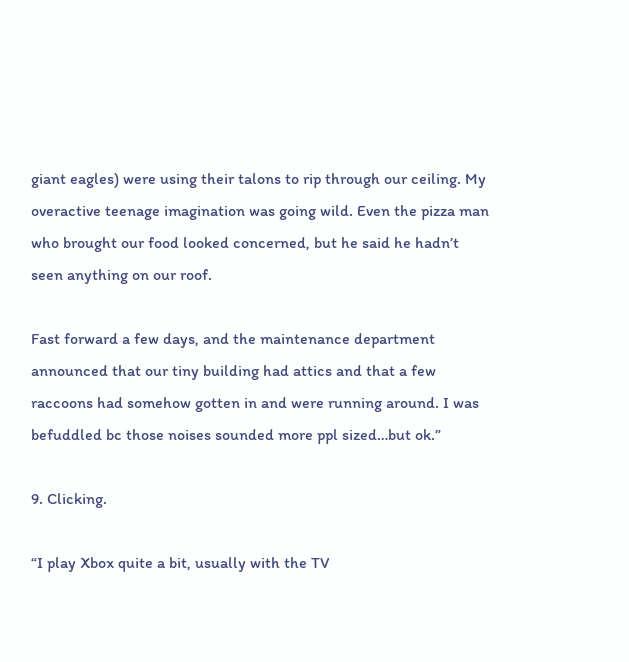giant eagles) were using their talons to rip through our ceiling. My overactive teenage imagination was going wild. Even the pizza man who brought our food looked concerned, but he said he hadn’t seen anything on our roof.

Fast forward a few days, and the maintenance department announced that our tiny building had attics and that a few raccoons had somehow gotten in and were running around. I was befuddled bc those noises sounded more ppl sized…but ok.”

9. Clicking.

“I play Xbox quite a bit, usually with the TV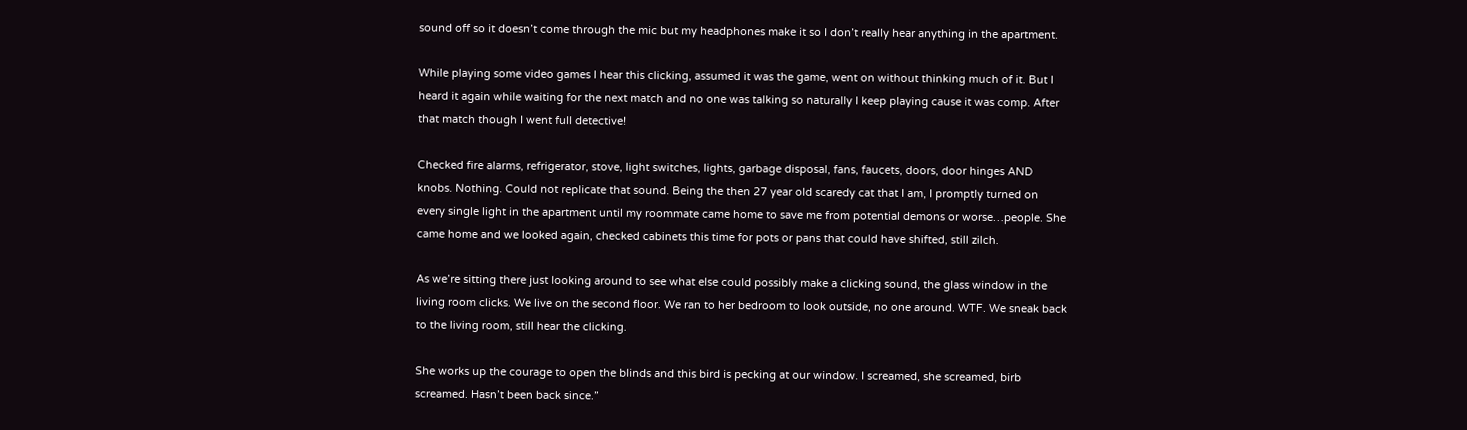sound off so it doesn’t come through the mic but my headphones make it so I don’t really hear anything in the apartment.

While playing some video games I hear this clicking, assumed it was the game, went on without thinking much of it. But I heard it again while waiting for the next match and no one was talking so naturally I keep playing cause it was comp. After that match though I went full detective!

Checked fire alarms, refrigerator, stove, light switches, lights, garbage disposal, fans, faucets, doors, door hinges AND knobs. Nothing. Could not replicate that sound. Being the then 27 year old scaredy cat that I am, I promptly turned on every single light in the apartment until my roommate came home to save me from potential demons or worse…people. She came home and we looked again, checked cabinets this time for pots or pans that could have shifted, still zilch.

As we’re sitting there just looking around to see what else could possibly make a clicking sound, the glass window in the living room clicks. We live on the second floor. We ran to her bedroom to look outside, no one around. WTF. We sneak back to the living room, still hear the clicking.

She works up the courage to open the blinds and this bird is pecking at our window. I screamed, she screamed, birb screamed. Hasn’t been back since.”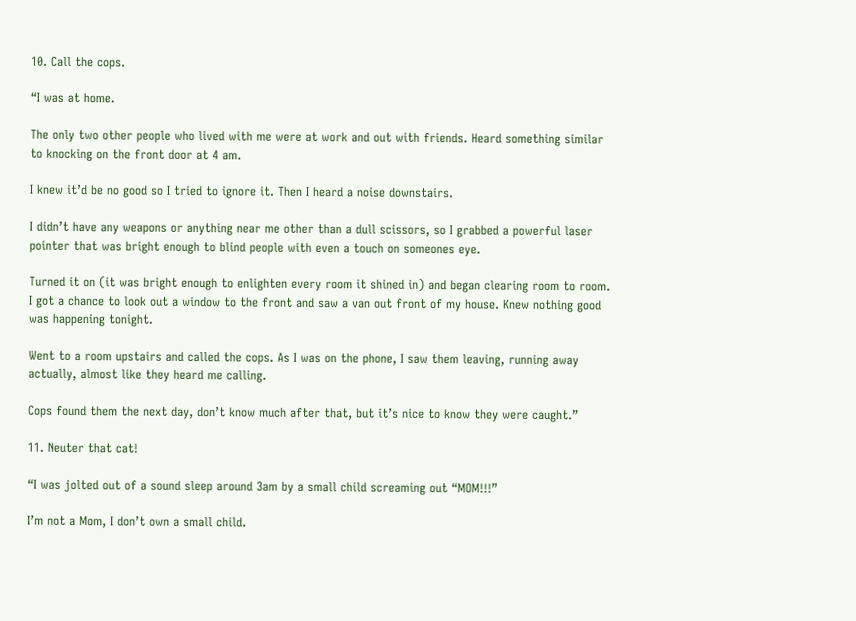10. Call the cops.

“I was at home.

The only two other people who lived with me were at work and out with friends. Heard something similar to knocking on the front door at 4 am.

I knew it’d be no good so I tried to ignore it. Then I heard a noise downstairs.

I didn’t have any weapons or anything near me other than a dull scissors, so I grabbed a powerful laser pointer that was bright enough to blind people with even a touch on someones eye.

Turned it on (it was bright enough to enlighten every room it shined in) and began clearing room to room. I got a chance to look out a window to the front and saw a van out front of my house. Knew nothing good was happening tonight.

Went to a room upstairs and called the cops. As I was on the phone, I saw them leaving, running away actually, almost like they heard me calling.

Cops found them the next day, don’t know much after that, but it’s nice to know they were caught.”

11. Neuter that cat!

“I was jolted out of a sound sleep around 3am by a small child screaming out “MOM!!!”

I’m not a Mom, I don’t own a small child.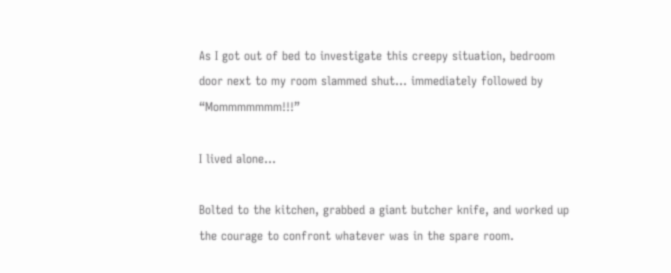As I got out of bed to investigate this creepy situation, bedroom door next to my room slammed shut… immediately followed by “Mommmmmmm!!!”

I lived alone…

Bolted to the kitchen, grabbed a giant butcher knife, and worked up the courage to confront whatever was in the spare room.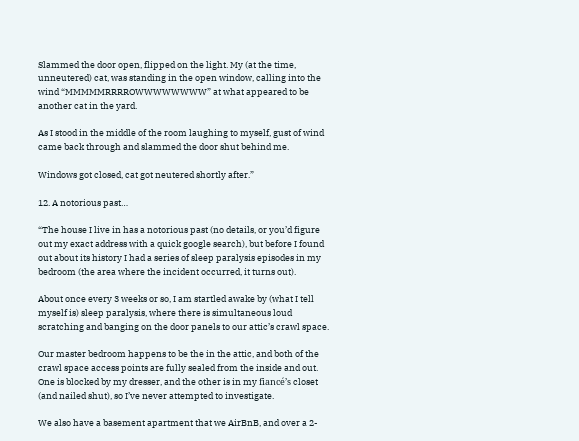Slammed the door open, flipped on the light. My (at the time, unneutered) cat, was standing in the open window, calling into the wind “MMMMMRRRROWWWWWWWW” at what appeared to be another cat in the yard.

As I stood in the middle of the room laughing to myself, gust of wind came back through and slammed the door shut behind me.

Windows got closed, cat got neutered shortly after.”

12. A notorious past…

“The house I live in has a notorious past (no details, or you’d figure out my exact address with a quick google search), but before I found out about its history I had a series of sleep paralysis episodes in my bedroom (the area where the incident occurred, it turns out).

About once every 3 weeks or so, I am startled awake by (what I tell myself is) sleep paralysis, where there is simultaneous loud scratching and banging on the door panels to our attic’s crawl space.

Our master bedroom happens to be the in the attic, and both of the crawl space access points are fully sealed from the inside and out. One is blocked by my dresser, and the other is in my fiancé’s closet (and nailed shut), so I’ve never attempted to investigate.

We also have a basement apartment that we AirBnB, and over a 2-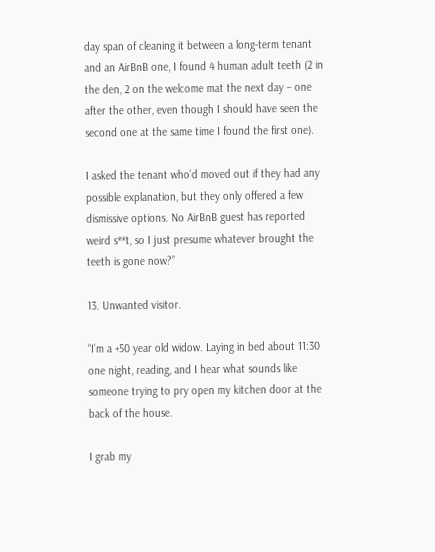day span of cleaning it between a long-term tenant and an AirBnB one, I found 4 human adult teeth (2 in the den, 2 on the welcome mat the next day – one after the other, even though I should have seen the second one at the same time I found the first one).

I asked the tenant who’d moved out if they had any possible explanation, but they only offered a few dismissive options. No AirBnB guest has reported weird s**t, so I just presume whatever brought the teeth is gone now?”

13. Unwanted visitor.

“I’m a +50 year old widow. Laying in bed about 11:30 one night, reading, and I hear what sounds like someone trying to pry open my kitchen door at the back of the house.

I grab my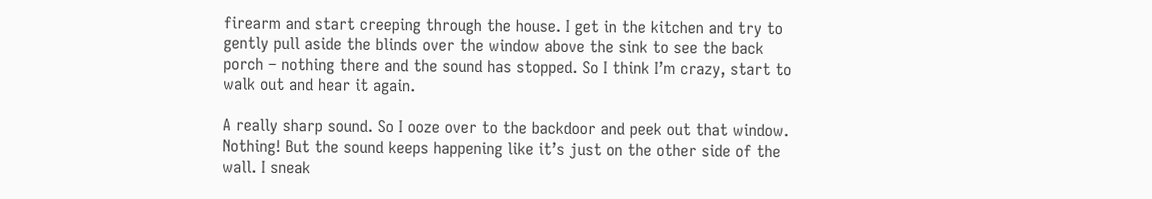firearm and start creeping through the house. I get in the kitchen and try to gently pull aside the blinds over the window above the sink to see the back porch – nothing there and the sound has stopped. So I think I’m crazy, start to walk out and hear it again.

A really sharp sound. So I ooze over to the backdoor and peek out that window. Nothing! But the sound keeps happening like it’s just on the other side of the wall. I sneak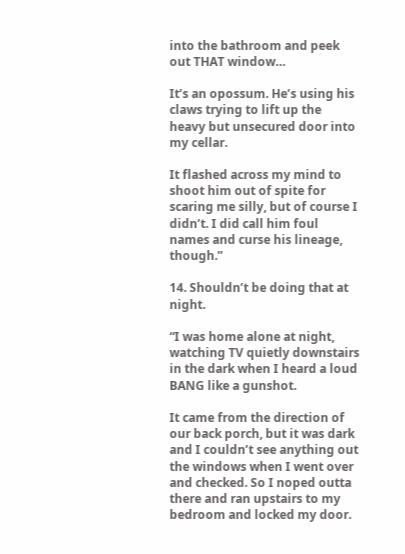into the bathroom and peek out THAT window…

It’s an opossum. He’s using his claws trying to lift up the heavy but unsecured door into my cellar.

It flashed across my mind to shoot him out of spite for scaring me silly, but of course I didn’t. I did call him foul names and curse his lineage, though.”

14. Shouldn’t be doing that at night.

“I was home alone at night, watching TV quietly downstairs in the dark when I heard a loud BANG like a gunshot.

It came from the direction of our back porch, but it was dark and I couldn’t see anything out the windows when I went over and checked. So I noped outta there and ran upstairs to my bedroom and locked my door.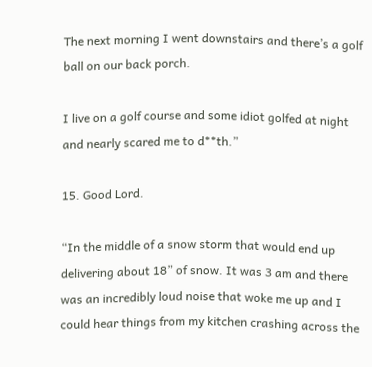The next morning I went downstairs and there’s a golf ball on our back porch.

I live on a golf course and some idiot golfed at night and nearly scared me to d**th.”

15. Good Lord.

“In the middle of a snow storm that would end up delivering about 18” of snow. It was 3 am and there was an incredibly loud noise that woke me up and I could hear things from my kitchen crashing across the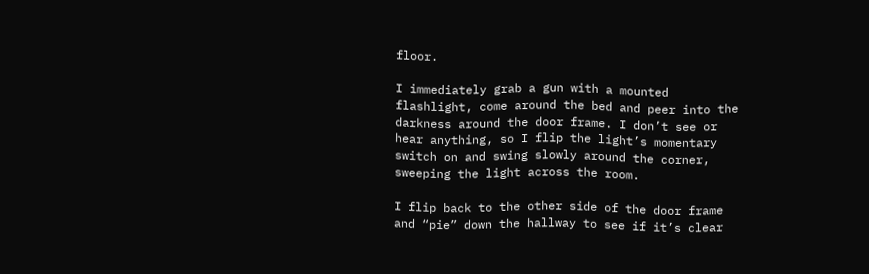floor.

I immediately grab a gun with a mounted flashlight, come around the bed and peer into the darkness around the door frame. I don’t see or hear anything, so I flip the light’s momentary switch on and swing slowly around the corner, sweeping the light across the room.

I flip back to the other side of the door frame and “pie” down the hallway to see if it’s clear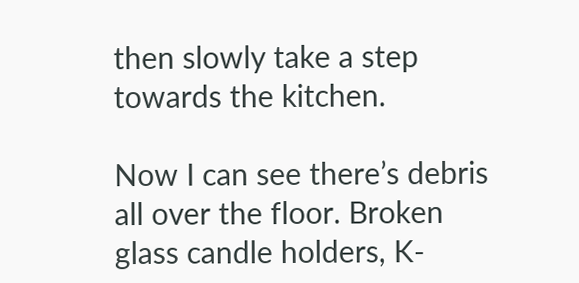then slowly take a step towards the kitchen.

Now I can see there’s debris all over the floor. Broken glass candle holders, K-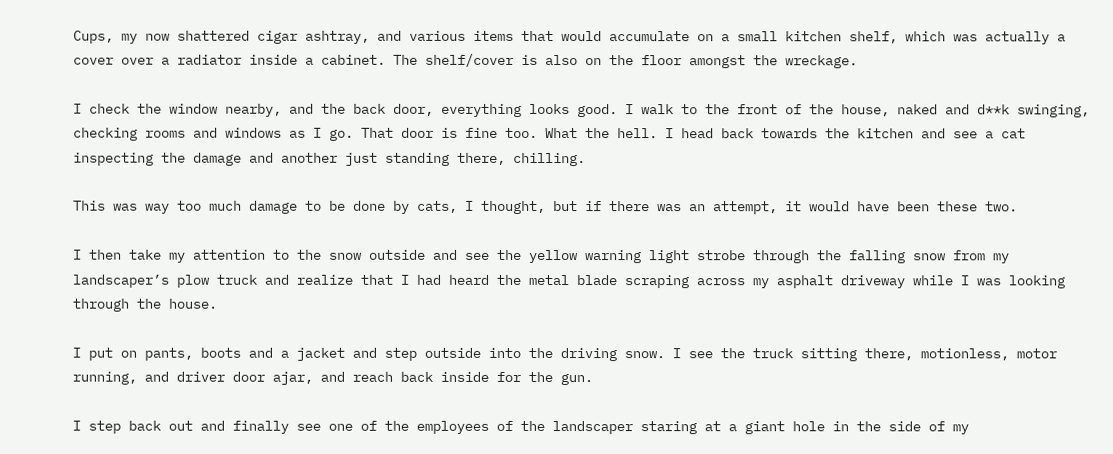Cups, my now shattered cigar ashtray, and various items that would accumulate on a small kitchen shelf, which was actually a cover over a radiator inside a cabinet. The shelf/cover is also on the floor amongst the wreckage.

I check the window nearby, and the back door, everything looks good. I walk to the front of the house, naked and d**k swinging, checking rooms and windows as I go. That door is fine too. What the hell. I head back towards the kitchen and see a cat inspecting the damage and another just standing there, chilling.

This was way too much damage to be done by cats, I thought, but if there was an attempt, it would have been these two.

I then take my attention to the snow outside and see the yellow warning light strobe through the falling snow from my landscaper’s plow truck and realize that I had heard the metal blade scraping across my asphalt driveway while I was looking through the house.

I put on pants, boots and a jacket and step outside into the driving snow. I see the truck sitting there, motionless, motor running, and driver door ajar, and reach back inside for the gun.

I step back out and finally see one of the employees of the landscaper staring at a giant hole in the side of my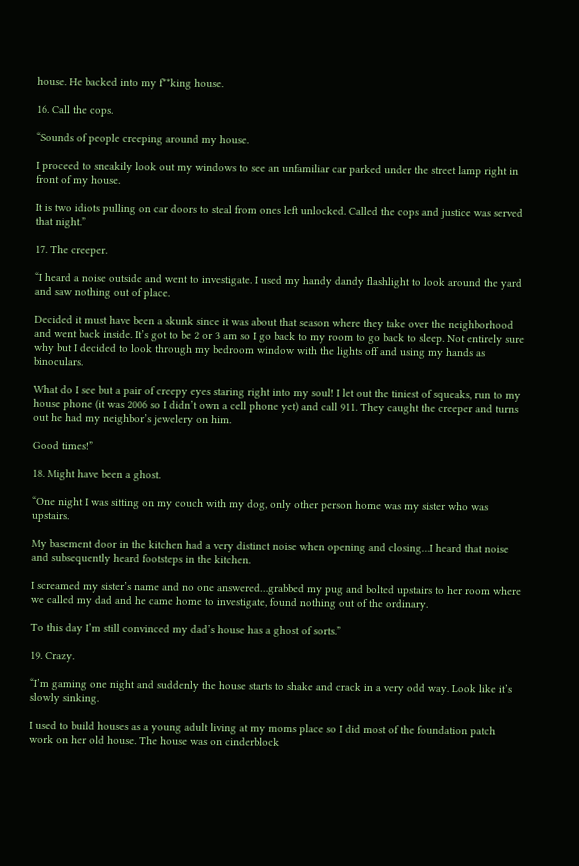house. He backed into my f**king house.

16. Call the cops.

“Sounds of people creeping around my house.

I proceed to sneakily look out my windows to see an unfamiliar car parked under the street lamp right in front of my house.

It is two idiots pulling on car doors to steal from ones left unlocked. Called the cops and justice was served that night.”

17. The creeper.

“I heard a noise outside and went to investigate. I used my handy dandy flashlight to look around the yard and saw nothing out of place.

Decided it must have been a skunk since it was about that season where they take over the neighborhood and went back inside. It’s got to be 2 or 3 am so I go back to my room to go back to sleep. Not entirely sure why but I decided to look through my bedroom window with the lights off and using my hands as binoculars.

What do I see but a pair of creepy eyes staring right into my soul! I let out the tiniest of squeaks, run to my house phone (it was 2006 so I didn’t own a cell phone yet) and call 911. They caught the creeper and turns out he had my neighbor’s jewelery on him.

Good times!”

18. Might have been a ghost.

“One night I was sitting on my couch with my dog, only other person home was my sister who was upstairs.

My basement door in the kitchen had a very distinct noise when opening and closing…I heard that noise and subsequently heard footsteps in the kitchen.

I screamed my sister’s name and no one answered…grabbed my pug and bolted upstairs to her room where we called my dad and he came home to investigate, found nothing out of the ordinary.

To this day I’m still convinced my dad’s house has a ghost of sorts.”

19. Crazy.

“I’m gaming one night and suddenly the house starts to shake and crack in a very odd way. Look like it’s slowly sinking.

I used to build houses as a young adult living at my moms place so I did most of the foundation patch work on her old house. The house was on cinderblock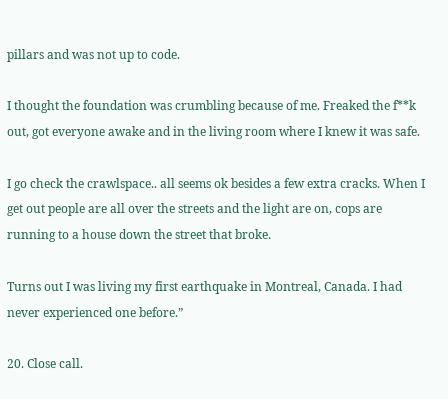pillars and was not up to code.

I thought the foundation was crumbling because of me. Freaked the f**k out, got everyone awake and in the living room where I knew it was safe.

I go check the crawlspace.. all seems ok besides a few extra cracks. When I get out people are all over the streets and the light are on, cops are running to a house down the street that broke.

Turns out I was living my first earthquake in Montreal, Canada. I had never experienced one before.”

20. Close call.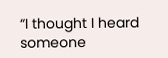“I thought I heard someone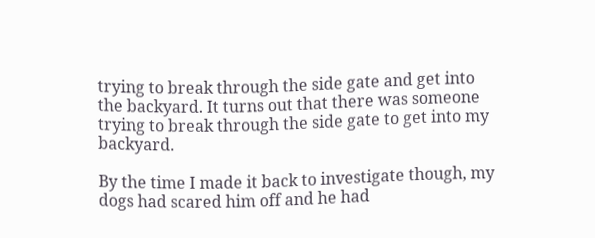trying to break through the side gate and get into the backyard. It turns out that there was someone trying to break through the side gate to get into my backyard.

By the time I made it back to investigate though, my dogs had scared him off and he had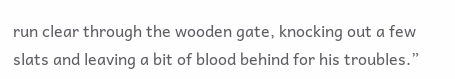run clear through the wooden gate, knocking out a few slats and leaving a bit of blood behind for his troubles.”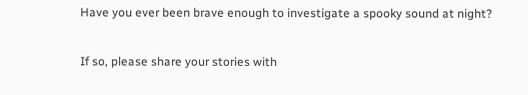Have you ever been brave enough to investigate a spooky sound at night?

If so, please share your stories with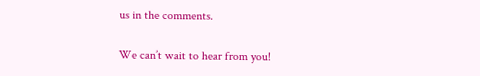us in the comments.

We can’t wait to hear from you!